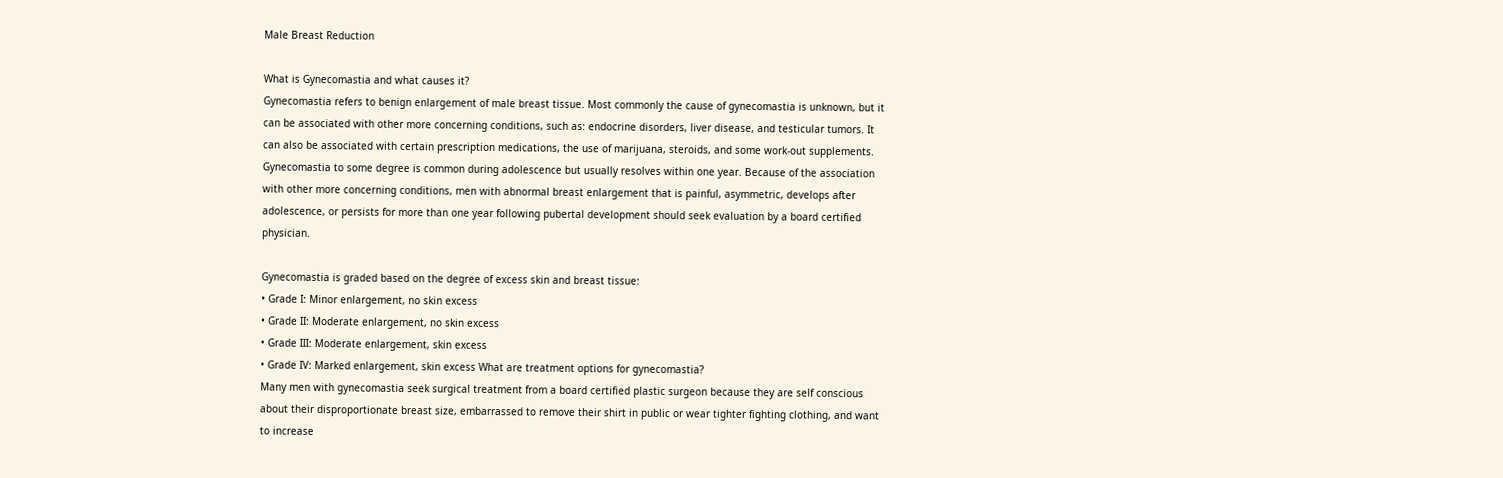Male Breast Reduction

What is Gynecomastia and what causes it?
Gynecomastia refers to benign enlargement of male breast tissue. Most commonly the cause of gynecomastia is unknown, but it can be associated with other more concerning conditions, such as: endocrine disorders, liver disease, and testicular tumors. It can also be associated with certain prescription medications, the use of marijuana, steroids, and some work-out supplements. Gynecomastia to some degree is common during adolescence but usually resolves within one year. Because of the association with other more concerning conditions, men with abnormal breast enlargement that is painful, asymmetric, develops after adolescence, or persists for more than one year following pubertal development should seek evaluation by a board certified physician.

Gynecomastia is graded based on the degree of excess skin and breast tissue:
• Grade I: Minor enlargement, no skin excess
• Grade II: Moderate enlargement, no skin excess
• Grade III: Moderate enlargement, skin excess
• Grade IV: Marked enlargement, skin excess What are treatment options for gynecomastia?
Many men with gynecomastia seek surgical treatment from a board certified plastic surgeon because they are self conscious about their disproportionate breast size, embarrassed to remove their shirt in public or wear tighter fighting clothing, and want to increase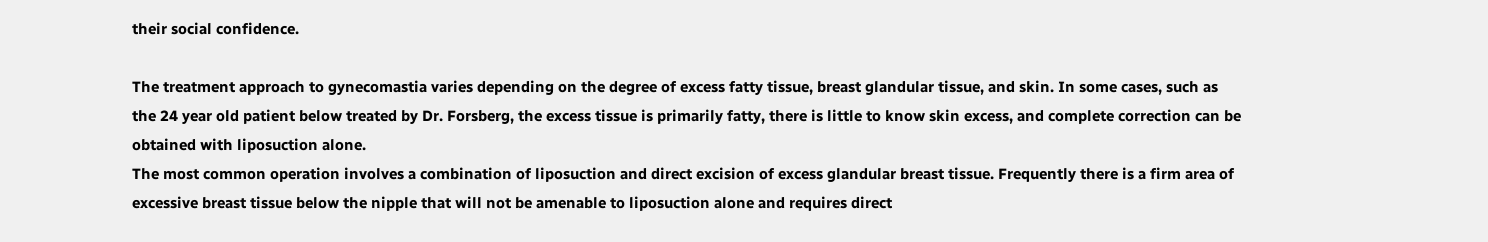their social confidence.

The treatment approach to gynecomastia varies depending on the degree of excess fatty tissue, breast glandular tissue, and skin. In some cases, such as the 24 year old patient below treated by Dr. Forsberg, the excess tissue is primarily fatty, there is little to know skin excess, and complete correction can be obtained with liposuction alone.
The most common operation involves a combination of liposuction and direct excision of excess glandular breast tissue. Frequently there is a firm area of excessive breast tissue below the nipple that will not be amenable to liposuction alone and requires direct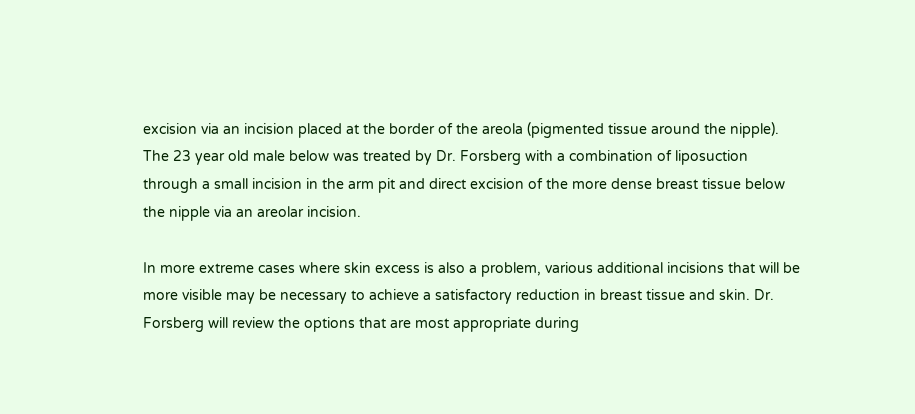excision via an incision placed at the border of the areola (pigmented tissue around the nipple). The 23 year old male below was treated by Dr. Forsberg with a combination of liposuction through a small incision in the arm pit and direct excision of the more dense breast tissue below the nipple via an areolar incision.

In more extreme cases where skin excess is also a problem, various additional incisions that will be more visible may be necessary to achieve a satisfactory reduction in breast tissue and skin. Dr. Forsberg will review the options that are most appropriate during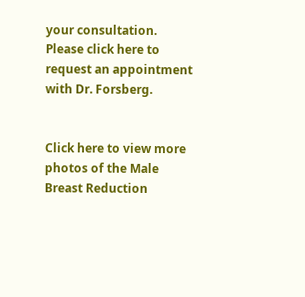your consultation. Please click here to request an appointment with Dr. Forsberg.


Click here to view more photos of the Male Breast Reduction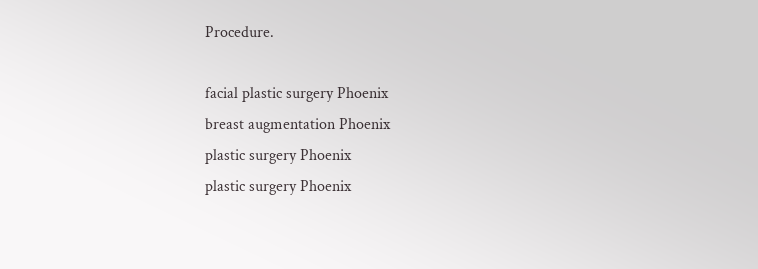Procedure.

facial plastic surgery Phoenix
breast augmentation Phoenix
plastic surgery Phoenix
plastic surgery Phoenix